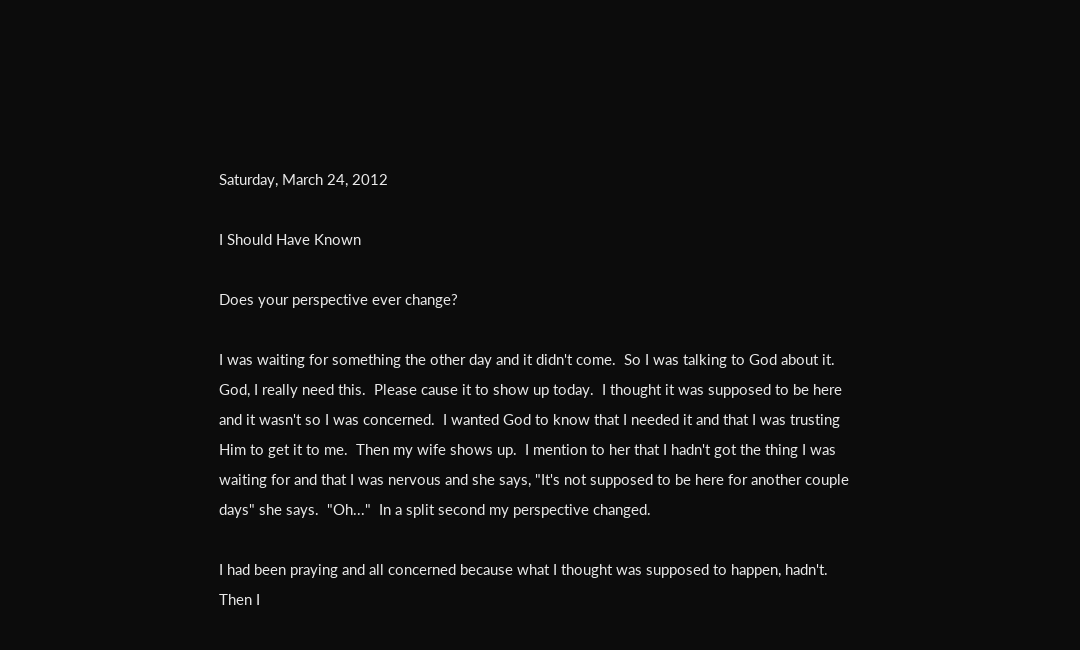Saturday, March 24, 2012

I Should Have Known

Does your perspective ever change?

I was waiting for something the other day and it didn't come.  So I was talking to God about it.  God, I really need this.  Please cause it to show up today.  I thought it was supposed to be here and it wasn't so I was concerned.  I wanted God to know that I needed it and that I was trusting Him to get it to me.  Then my wife shows up.  I mention to her that I hadn't got the thing I was waiting for and that I was nervous and she says, "It's not supposed to be here for another couple days" she says.  "Oh..."  In a split second my perspective changed.

I had been praying and all concerned because what I thought was supposed to happen, hadn't.  Then I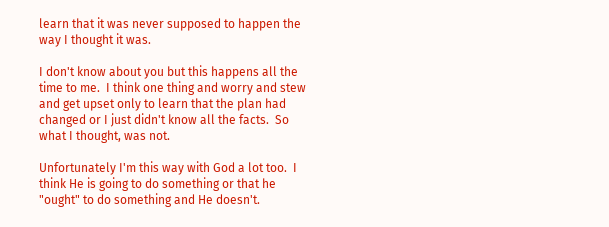learn that it was never supposed to happen the way I thought it was.

I don't know about you but this happens all the time to me.  I think one thing and worry and stew and get upset only to learn that the plan had changed or I just didn't know all the facts.  So what I thought, was not.

Unfortunately I'm this way with God a lot too.  I think He is going to do something or that he "ought" to do something and He doesn't.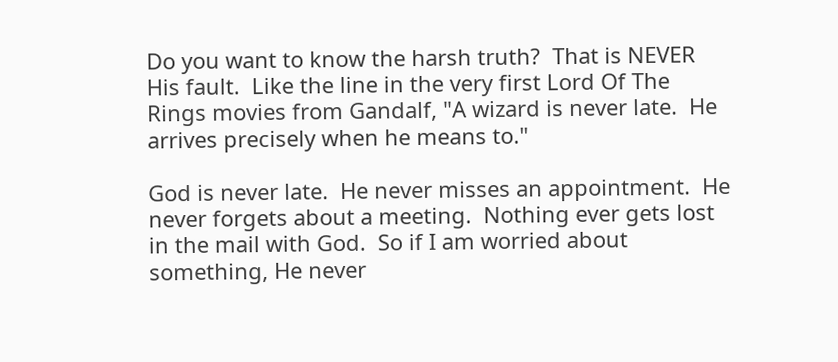Do you want to know the harsh truth?  That is NEVER His fault.  Like the line in the very first Lord Of The Rings movies from Gandalf, "A wizard is never late.  He arrives precisely when he means to."

God is never late.  He never misses an appointment.  He never forgets about a meeting.  Nothing ever gets lost in the mail with God.  So if I am worried about something, He never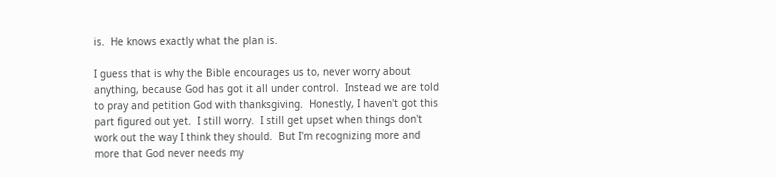is.  He knows exactly what the plan is.

I guess that is why the Bible encourages us to, never worry about anything, because God has got it all under control.  Instead we are told to pray and petition God with thanksgiving.  Honestly, I haven't got this part figured out yet.  I still worry.  I still get upset when things don't work out the way I think they should.  But I'm recognizing more and more that God never needs my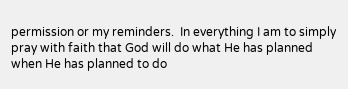permission or my reminders.  In everything I am to simply pray with faith that God will do what He has planned when He has planned to do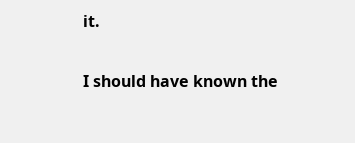it.

I should have known the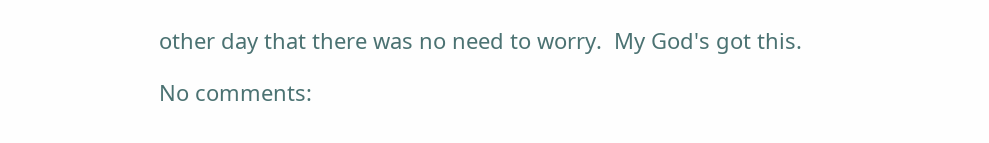other day that there was no need to worry.  My God's got this.

No comments: